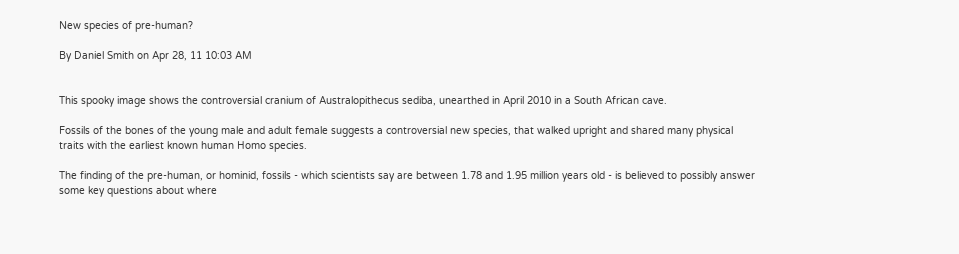New species of pre-human?

By Daniel Smith on Apr 28, 11 10:03 AM


This spooky image shows the controversial cranium of Australopithecus sediba, unearthed in April 2010 in a South African cave.

Fossils of the bones of the young male and adult female suggests a controversial new species, that walked upright and shared many physical traits with the earliest known human Homo species.

The finding of the pre-human, or hominid, fossils - which scientists say are between 1.78 and 1.95 million years old - is believed to possibly answer some key questions about where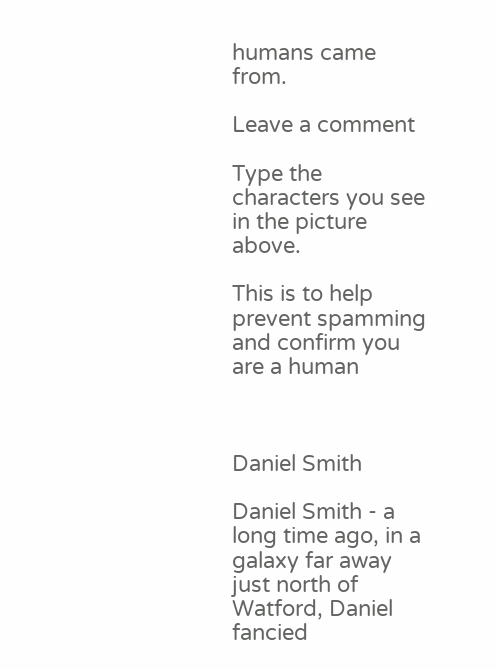humans came from.

Leave a comment

Type the characters you see in the picture above.

This is to help prevent spamming and confirm you are a human



Daniel Smith

Daniel Smith - a long time ago, in a galaxy far away just north of Watford, Daniel fancied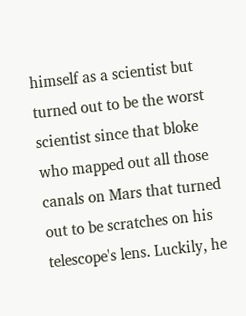himself as a scientist but turned out to be the worst scientist since that bloke who mapped out all those canals on Mars that turned out to be scratches on his telescope's lens. Luckily, he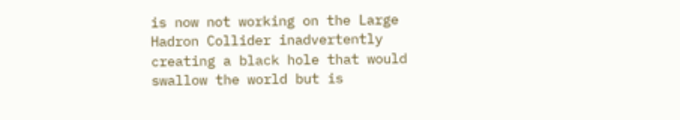is now not working on the Large Hadron Collider inadvertently creating a black hole that would swallow the world but is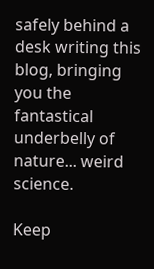safely behind a desk writing this blog, bringing you the fantastical underbelly of nature... weird science.

Keep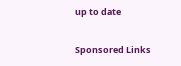up to date

Sponsored Links